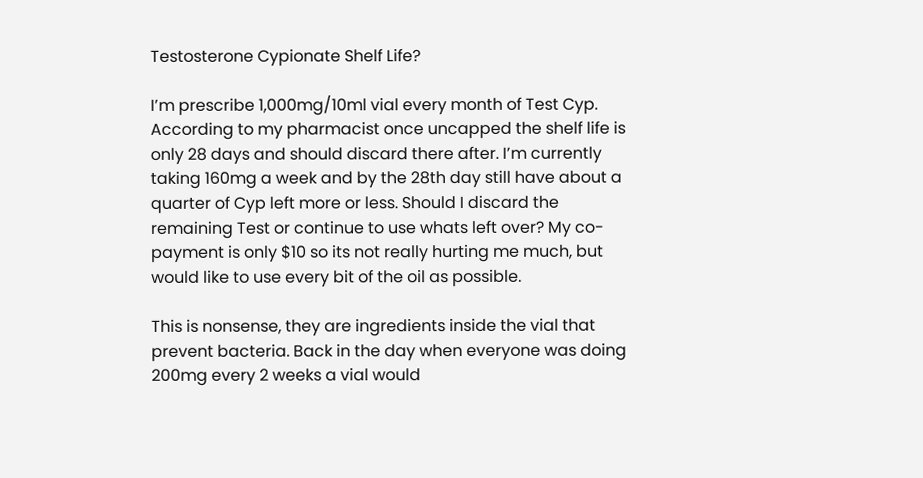Testosterone Cypionate Shelf Life?

I’m prescribe 1,000mg/10ml vial every month of Test Cyp. According to my pharmacist once uncapped the shelf life is only 28 days and should discard there after. I’m currently taking 160mg a week and by the 28th day still have about a quarter of Cyp left more or less. Should I discard the remaining Test or continue to use whats left over? My co-payment is only $10 so its not really hurting me much, but would like to use every bit of the oil as possible.

This is nonsense, they are ingredients inside the vial that prevent bacteria. Back in the day when everyone was doing 200mg every 2 weeks a vial would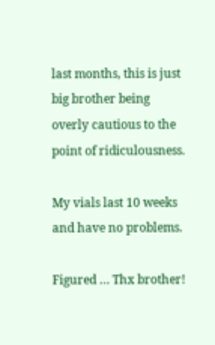last months, this is just big brother being overly cautious to the point of ridiculousness.

My vials last 10 weeks and have no problems.

Figured … Thx brother!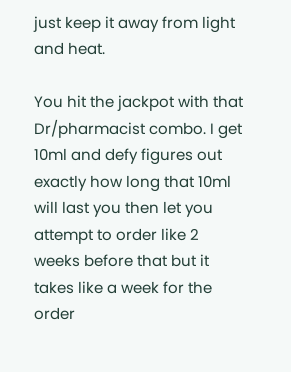just keep it away from light and heat.

You hit the jackpot with that Dr/pharmacist combo. I get 10ml and defy figures out exactly how long that 10ml will last you then let you attempt to order like 2 weeks before that but it takes like a week for the order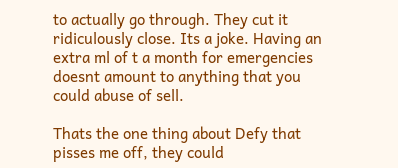to actually go through. They cut it ridiculously close. Its a joke. Having an extra ml of t a month for emergencies doesnt amount to anything that you could abuse of sell.

Thats the one thing about Defy that pisses me off, they could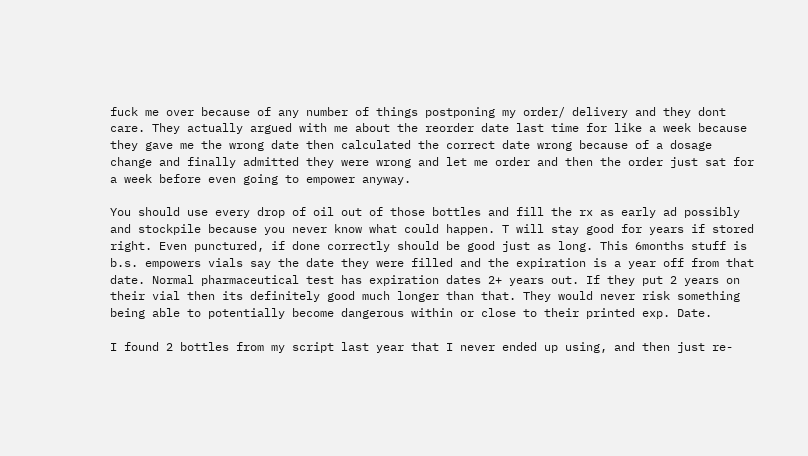fuck me over because of any number of things postponing my order/ delivery and they dont care. They actually argued with me about the reorder date last time for like a week because they gave me the wrong date then calculated the correct date wrong because of a dosage change and finally admitted they were wrong and let me order and then the order just sat for a week before even going to empower anyway.

You should use every drop of oil out of those bottles and fill the rx as early ad possibly and stockpile because you never know what could happen. T will stay good for years if stored right. Even punctured, if done correctly should be good just as long. This 6months stuff is b.s. empowers vials say the date they were filled and the expiration is a year off from that date. Normal pharmaceutical test has expiration dates 2+ years out. If they put 2 years on their vial then its definitely good much longer than that. They would never risk something being able to potentially become dangerous within or close to their printed exp. Date.

I found 2 bottles from my script last year that I never ended up using, and then just re-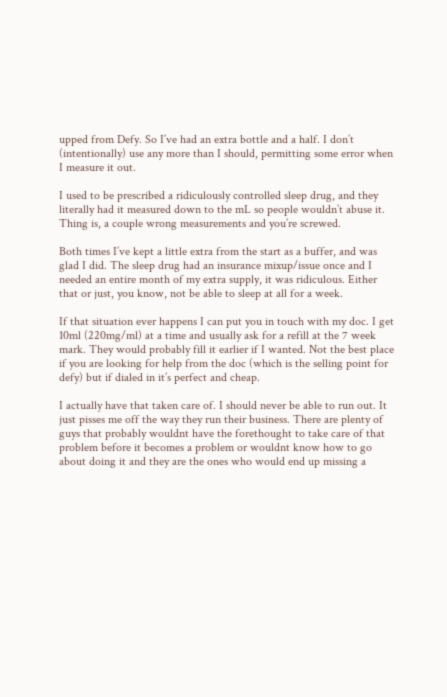upped from Defy. So I’ve had an extra bottle and a half. I don’t (intentionally) use any more than I should, permitting some error when I measure it out.

I used to be prescribed a ridiculously controlled sleep drug, and they literally had it measured down to the mL so people wouldn’t abuse it. Thing is, a couple wrong measurements and you’re screwed.

Both times I’ve kept a little extra from the start as a buffer, and was glad I did. The sleep drug had an insurance mixup/issue once and I needed an entire month of my extra supply, it was ridiculous. Either that or just, you know, not be able to sleep at all for a week.

If that situation ever happens I can put you in touch with my doc. I get 10ml (220mg/ml) at a time and usually ask for a refill at the 7 week mark. They would probably fill it earlier if I wanted. Not the best place if you are looking for help from the doc (which is the selling point for defy) but if dialed in it’s perfect and cheap.

I actually have that taken care of. I should never be able to run out. It just pisses me off the way they run their business. There are plenty of guys that probably wouldnt have the forethought to take care of that problem before it becomes a problem or wouldnt know how to go about doing it and they are the ones who would end up missing a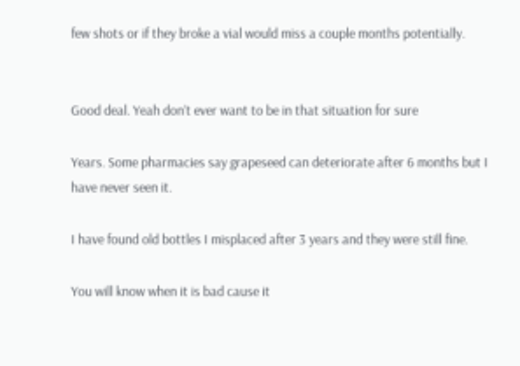few shots or if they broke a vial would miss a couple months potentially.


Good deal. Yeah don’t ever want to be in that situation for sure

Years. Some pharmacies say grapeseed can deteriorate after 6 months but I have never seen it.

I have found old bottles I misplaced after 3 years and they were still fine.

You will know when it is bad cause it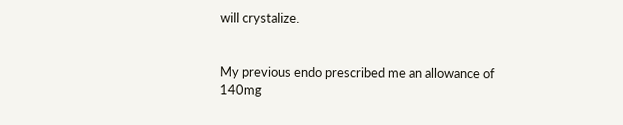will crystalize.


My previous endo prescribed me an allowance of 140mg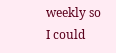weekly so I could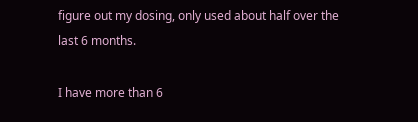figure out my dosing, only used about half over the last 6 months.

I have more than 6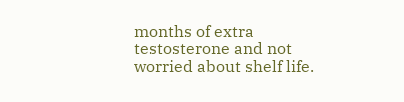months of extra testosterone and not worried about shelf life.